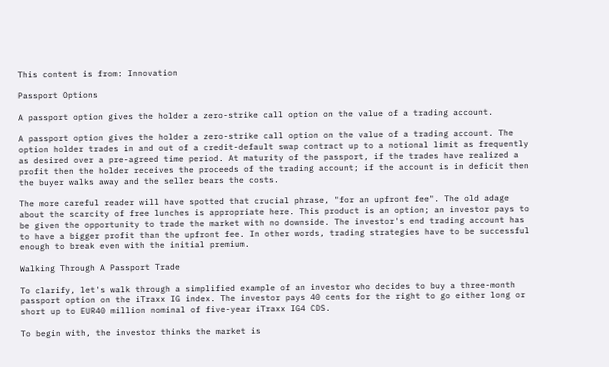This content is from: Innovation

Passport Options

A passport option gives the holder a zero-strike call option on the value of a trading account.

A passport option gives the holder a zero-strike call option on the value of a trading account. The option holder trades in and out of a credit-default swap contract up to a notional limit as frequently as desired over a pre-agreed time period. At maturity of the passport, if the trades have realized a profit then the holder receives the proceeds of the trading account; if the account is in deficit then the buyer walks away and the seller bears the costs.

The more careful reader will have spotted that crucial phrase, "for an upfront fee". The old adage about the scarcity of free lunches is appropriate here. This product is an option; an investor pays to be given the opportunity to trade the market with no downside. The investor's end trading account has to have a bigger profit than the upfront fee. In other words, trading strategies have to be successful enough to break even with the initial premium.

Walking Through A Passport Trade

To clarify, let's walk through a simplified example of an investor who decides to buy a three-month passport option on the iTraxx IG index. The investor pays 40 cents for the right to go either long or short up to EUR40 million nominal of five-year iTraxx IG4 CDS.

To begin with, the investor thinks the market is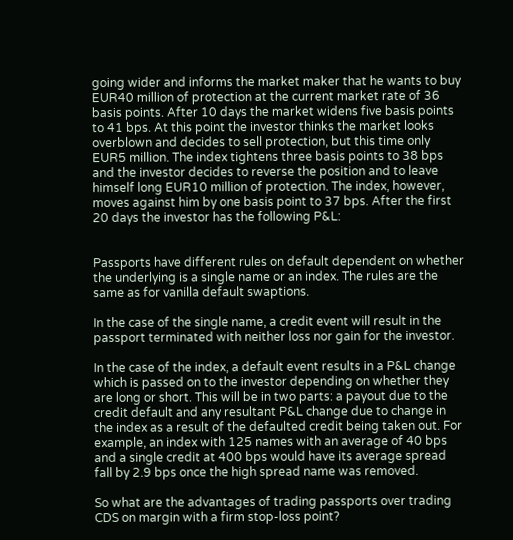going wider and informs the market maker that he wants to buy EUR40 million of protection at the current market rate of 36 basis points. After 10 days the market widens five basis points to 41 bps. At this point the investor thinks the market looks overblown and decides to sell protection, but this time only EUR5 million. The index tightens three basis points to 38 bps and the investor decides to reverse the position and to leave himself long EUR10 million of protection. The index, however, moves against him by one basis point to 37 bps. After the first 20 days the investor has the following P&L:


Passports have different rules on default dependent on whether the underlying is a single name or an index. The rules are the same as for vanilla default swaptions.

In the case of the single name, a credit event will result in the passport terminated with neither loss nor gain for the investor.

In the case of the index, a default event results in a P&L change which is passed on to the investor depending on whether they are long or short. This will be in two parts: a payout due to the credit default and any resultant P&L change due to change in the index as a result of the defaulted credit being taken out. For example, an index with 125 names with an average of 40 bps and a single credit at 400 bps would have its average spread fall by 2.9 bps once the high spread name was removed.

So what are the advantages of trading passports over trading CDS on margin with a firm stop-loss point?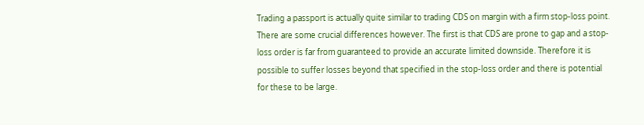Trading a passport is actually quite similar to trading CDS on margin with a firm stop-loss point. There are some crucial differences however. The first is that CDS are prone to gap and a stop-loss order is far from guaranteed to provide an accurate limited downside. Therefore it is possible to suffer losses beyond that specified in the stop-loss order and there is potential for these to be large.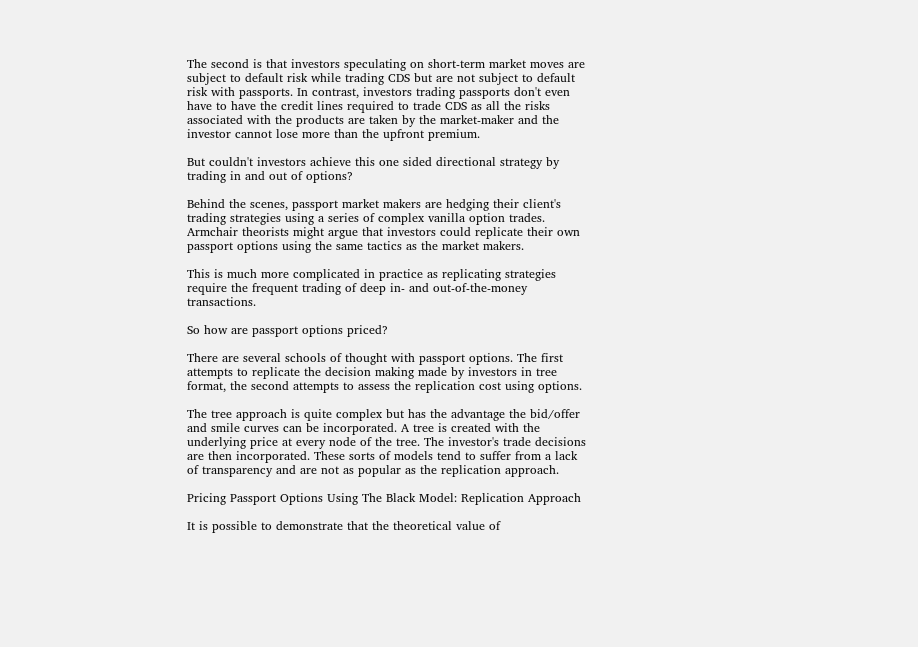The second is that investors speculating on short-term market moves are subject to default risk while trading CDS but are not subject to default risk with passports. In contrast, investors trading passports don't even have to have the credit lines required to trade CDS as all the risks associated with the products are taken by the market-maker and the investor cannot lose more than the upfront premium.

But couldn't investors achieve this one sided directional strategy by trading in and out of options?

Behind the scenes, passport market makers are hedging their client's trading strategies using a series of complex vanilla option trades. Armchair theorists might argue that investors could replicate their own passport options using the same tactics as the market makers.

This is much more complicated in practice as replicating strategies require the frequent trading of deep in- and out-of-the-money transactions.

So how are passport options priced?

There are several schools of thought with passport options. The first attempts to replicate the decision making made by investors in tree format, the second attempts to assess the replication cost using options.

The tree approach is quite complex but has the advantage the bid/offer and smile curves can be incorporated. A tree is created with the underlying price at every node of the tree. The investor's trade decisions are then incorporated. These sorts of models tend to suffer from a lack of transparency and are not as popular as the replication approach.

Pricing Passport Options Using The Black Model: Replication Approach

It is possible to demonstrate that the theoretical value of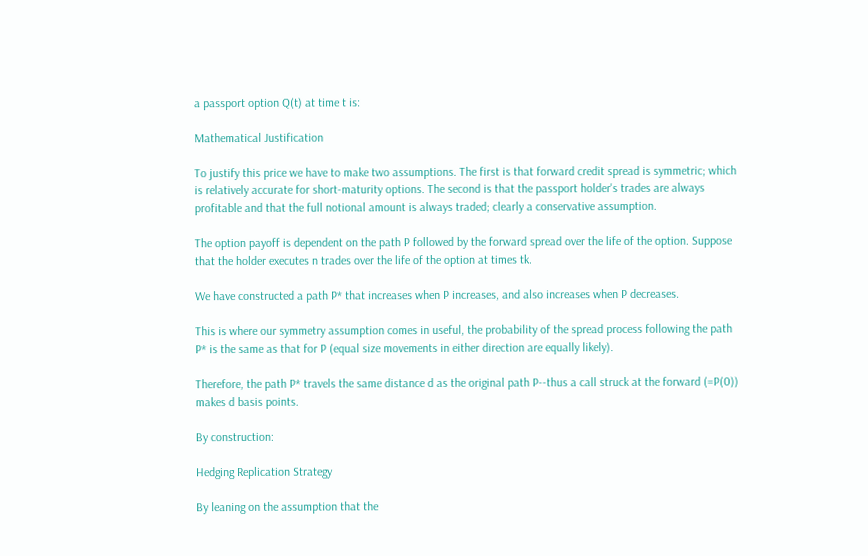a passport option Q(t) at time t is:

Mathematical Justification

To justify this price we have to make two assumptions. The first is that forward credit spread is symmetric; which is relatively accurate for short-maturity options. The second is that the passport holder's trades are always profitable and that the full notional amount is always traded; clearly a conservative assumption.

The option payoff is dependent on the path P followed by the forward spread over the life of the option. Suppose that the holder executes n trades over the life of the option at times tk.

We have constructed a path P* that increases when P increases, and also increases when P decreases.

This is where our symmetry assumption comes in useful, the probability of the spread process following the path P* is the same as that for P (equal size movements in either direction are equally likely).

Therefore, the path P* travels the same distance d as the original path P--thus a call struck at the forward (=P(0)) makes d basis points.

By construction:

Hedging Replication Strategy

By leaning on the assumption that the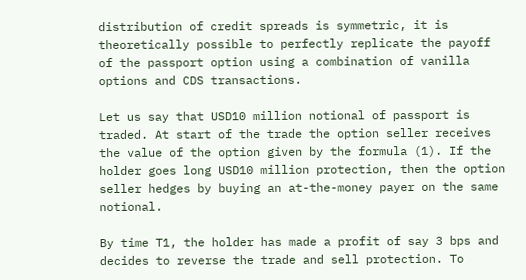distribution of credit spreads is symmetric, it is theoretically possible to perfectly replicate the payoff of the passport option using a combination of vanilla options and CDS transactions.

Let us say that USD10 million notional of passport is traded. At start of the trade the option seller receives the value of the option given by the formula (1). If the holder goes long USD10 million protection, then the option seller hedges by buying an at-the-money payer on the same notional.

By time T1, the holder has made a profit of say 3 bps and decides to reverse the trade and sell protection. To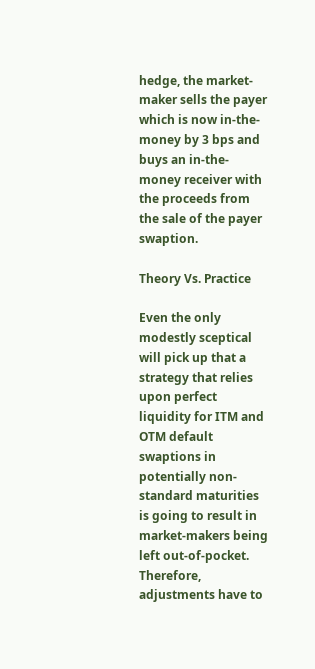hedge, the market-maker sells the payer which is now in-the-money by 3 bps and buys an in-the-money receiver with the proceeds from the sale of the payer swaption.

Theory Vs. Practice

Even the only modestly sceptical will pick up that a strategy that relies upon perfect liquidity for ITM and OTM default swaptions in potentially non-standard maturities is going to result in market-makers being left out-of-pocket. Therefore, adjustments have to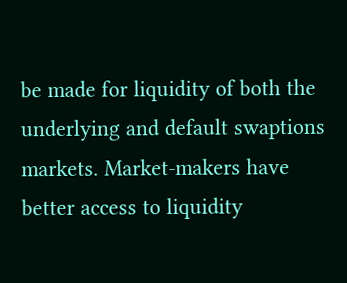be made for liquidity of both the underlying and default swaptions markets. Market-makers have better access to liquidity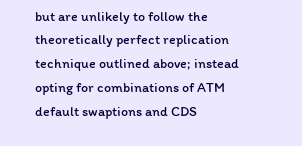but are unlikely to follow the theoretically perfect replication technique outlined above; instead opting for combinations of ATM default swaptions and CDS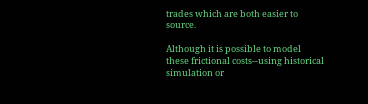trades which are both easier to source.

Although it is possible to model these frictional costs--using historical simulation or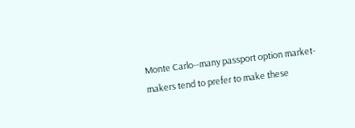Monte Carlo--many passport option market-makers tend to prefer to make these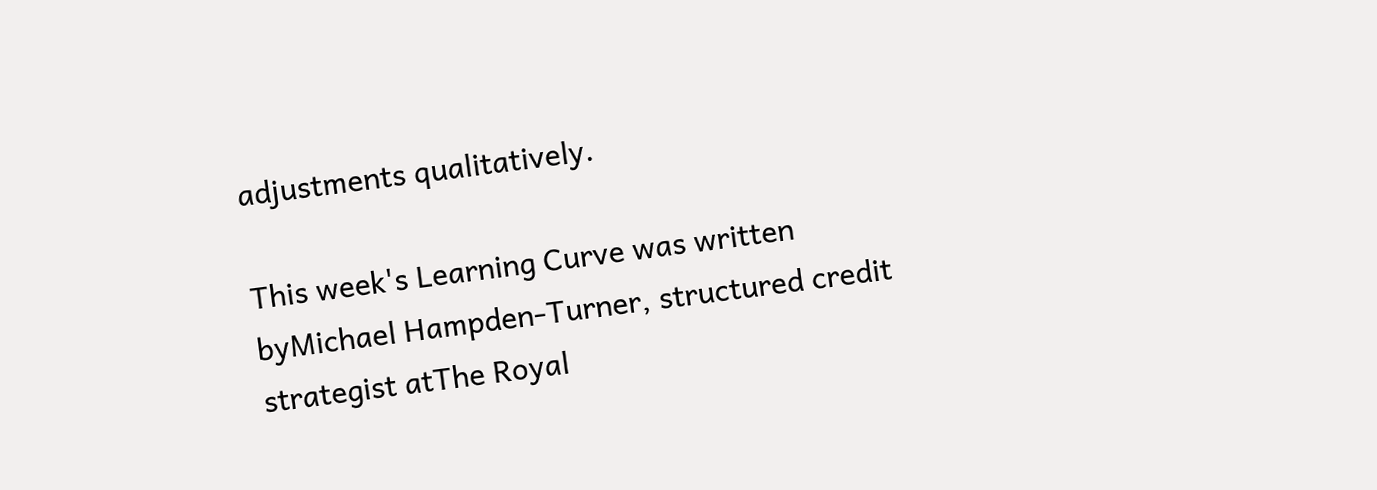adjustments qualitatively.

This week's Learning Curve was written byMichael Hampden-Turner, structured credit strategist atThe Royal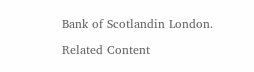Bank of Scotlandin London.

Related Content